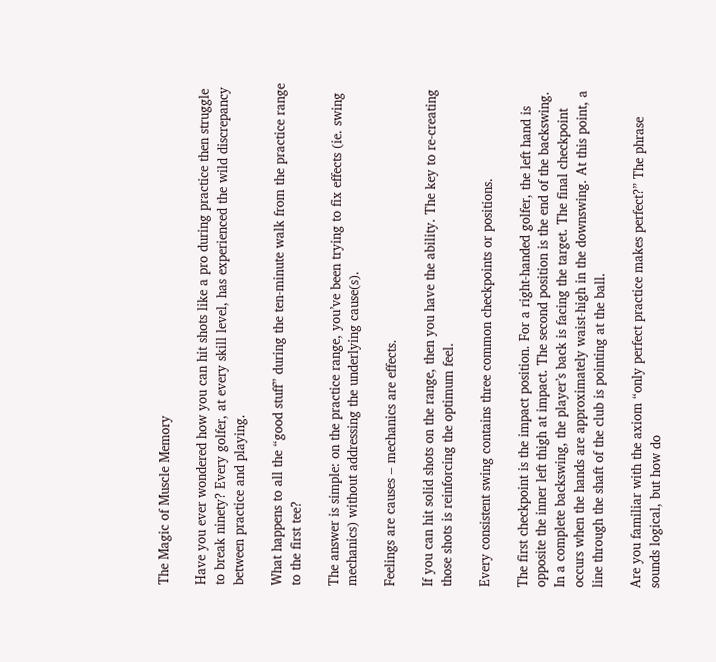The Magic of Muscle Memory

Have you ever wondered how you can hit shots like a pro during practice then struggle to break ninety? Every golfer, at every skill level, has experienced the wild discrepancy between practice and playing.

What happens to all the “good stuff” during the ten-minute walk from the practice range to the first tee?

The answer is simple: on the practice range, you’ve been trying to fix effects (ie. swing mechanics) without addressing the underlying cause(s).

Feelings are causes – mechanics are effects.

If you can hit solid shots on the range, then you have the ability. The key to re-creating those shots is reinforcing the optimum feel.

Every consistent swing contains three common checkpoints or positions.

The first checkpoint is the impact position. For a right-handed golfer, the left hand is opposite the inner left thigh at impact. The second position is the end of the backswing. In a complete backswing, the player’s back is facing the target. The final checkpoint occurs when the hands are approximately waist-high in the downswing. At this point, a line through the shaft of the club is pointing at the ball.

Are you familiar with the axiom “only perfect practice makes perfect?” The phrase sounds logical, but how do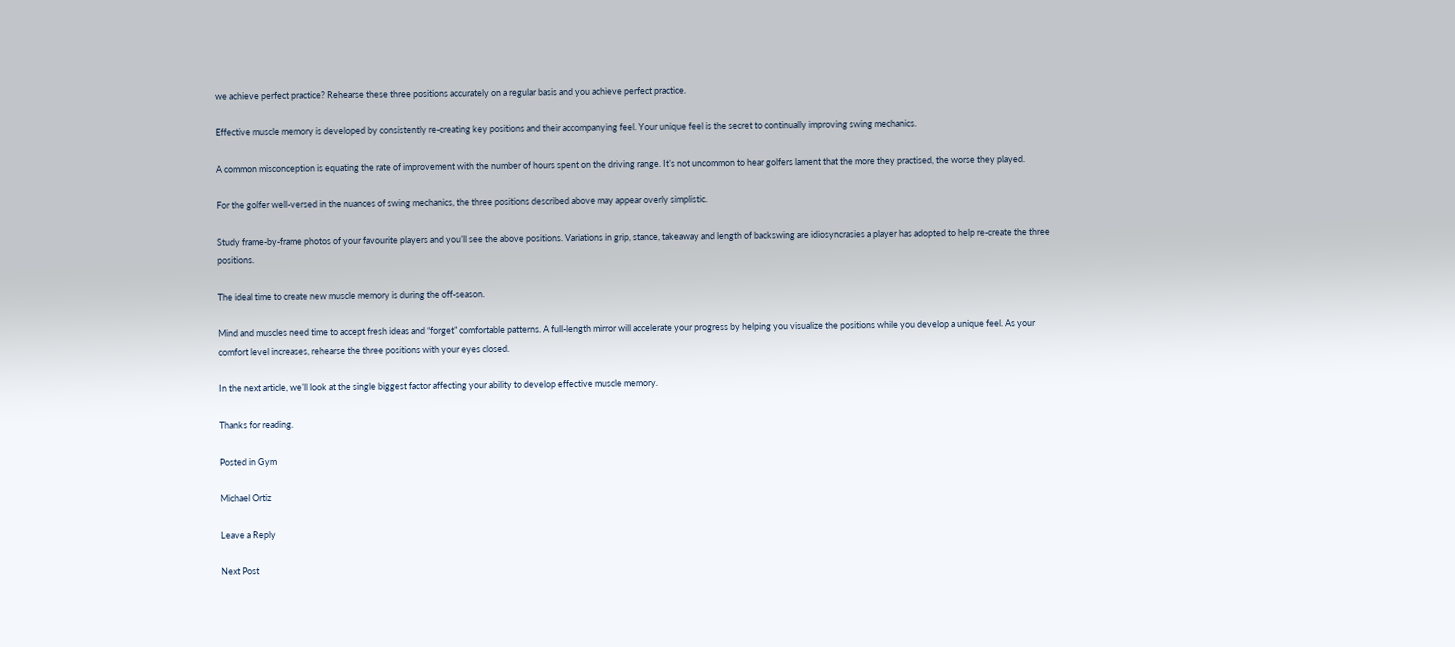we achieve perfect practice? Rehearse these three positions accurately on a regular basis and you achieve perfect practice.

Effective muscle memory is developed by consistently re-creating key positions and their accompanying feel. Your unique feel is the secret to continually improving swing mechanics.

A common misconception is equating the rate of improvement with the number of hours spent on the driving range. It’s not uncommon to hear golfers lament that the more they practised, the worse they played.

For the golfer well-versed in the nuances of swing mechanics, the three positions described above may appear overly simplistic.

Study frame-by-frame photos of your favourite players and you’ll see the above positions. Variations in grip, stance, takeaway and length of backswing are idiosyncrasies a player has adopted to help re-create the three positions.

The ideal time to create new muscle memory is during the off-season.

Mind and muscles need time to accept fresh ideas and “forget” comfortable patterns. A full-length mirror will accelerate your progress by helping you visualize the positions while you develop a unique feel. As your comfort level increases, rehearse the three positions with your eyes closed.

In the next article, we’ll look at the single biggest factor affecting your ability to develop effective muscle memory.

Thanks for reading.

Posted in Gym

Michael Ortiz

Leave a Reply

Next Post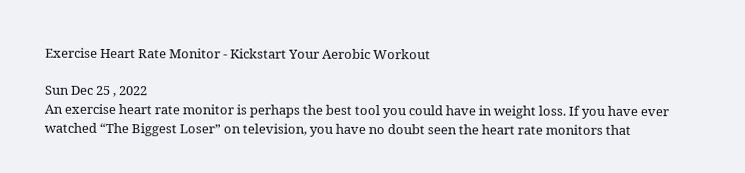Exercise Heart Rate Monitor - Kickstart Your Aerobic Workout

Sun Dec 25 , 2022
An exercise heart rate monitor is perhaps the best tool you could have in weight loss. If you have ever watched “The Biggest Loser” on television, you have no doubt seen the heart rate monitors that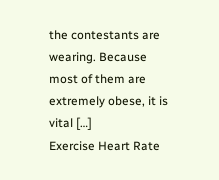the contestants are wearing. Because most of them are extremely obese, it is vital […]
Exercise Heart Rate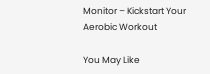Monitor – Kickstart Your Aerobic Workout

You May Like